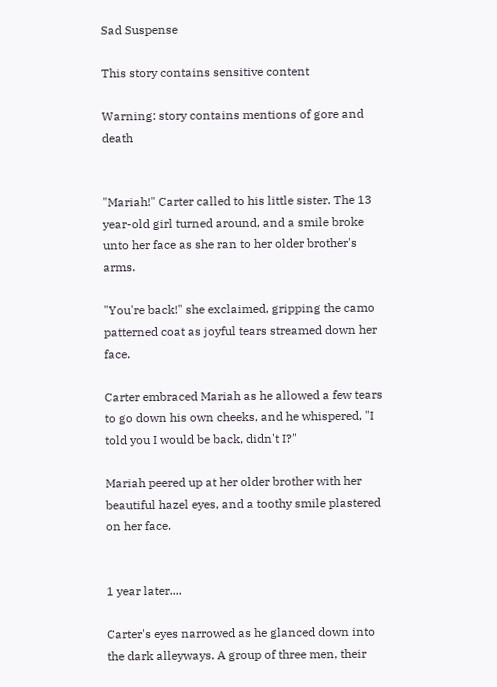Sad Suspense

This story contains sensitive content

Warning: story contains mentions of gore and death


"Mariah!" Carter called to his little sister. The 13 year-old girl turned around, and a smile broke unto her face as she ran to her older brother's arms.

"You're back!" she exclaimed, gripping the camo patterned coat as joyful tears streamed down her face.

Carter embraced Mariah as he allowed a few tears to go down his own cheeks, and he whispered, "I told you I would be back, didn't I?"

Mariah peered up at her older brother with her beautiful hazel eyes, and a toothy smile plastered on her face.


1 year later....

Carter's eyes narrowed as he glanced down into the dark alleyways. A group of three men, their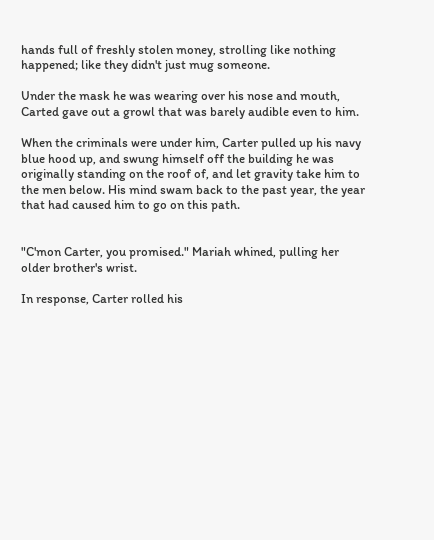hands full of freshly stolen money, strolling like nothing happened; like they didn't just mug someone.

Under the mask he was wearing over his nose and mouth, Carted gave out a growl that was barely audible even to him.

When the criminals were under him, Carter pulled up his navy blue hood up, and swung himself off the building he was originally standing on the roof of, and let gravity take him to the men below. His mind swam back to the past year, the year that had caused him to go on this path.


"C'mon Carter, you promised." Mariah whined, pulling her older brother's wrist.

In response, Carter rolled his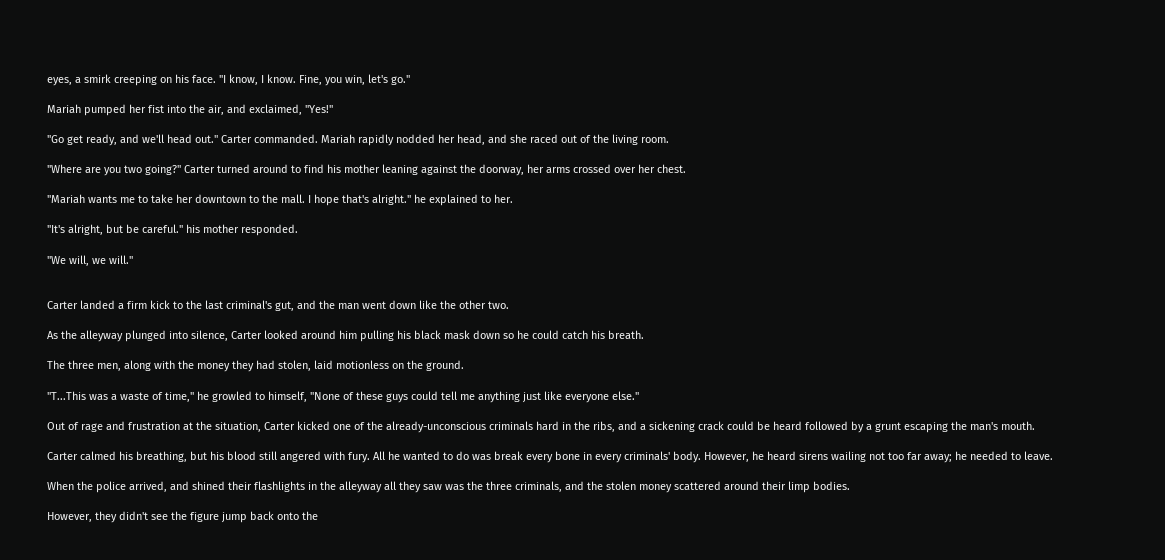eyes, a smirk creeping on his face. "I know, I know. Fine, you win, let's go."

Mariah pumped her fist into the air, and exclaimed, "Yes!"

"Go get ready, and we'll head out." Carter commanded. Mariah rapidly nodded her head, and she raced out of the living room.

"Where are you two going?" Carter turned around to find his mother leaning against the doorway, her arms crossed over her chest.

"Mariah wants me to take her downtown to the mall. I hope that's alright." he explained to her.

"It's alright, but be careful." his mother responded.

"We will, we will."


Carter landed a firm kick to the last criminal's gut, and the man went down like the other two.

As the alleyway plunged into silence, Carter looked around him pulling his black mask down so he could catch his breath.

The three men, along with the money they had stolen, laid motionless on the ground.

"T...This was a waste of time," he growled to himself, "None of these guys could tell me anything just like everyone else."

Out of rage and frustration at the situation, Carter kicked one of the already-unconscious criminals hard in the ribs, and a sickening crack could be heard followed by a grunt escaping the man's mouth.

Carter calmed his breathing, but his blood still angered with fury. All he wanted to do was break every bone in every criminals' body. However, he heard sirens wailing not too far away; he needed to leave.

When the police arrived, and shined their flashlights in the alleyway all they saw was the three criminals, and the stolen money scattered around their limp bodies.

However, they didn't see the figure jump back onto the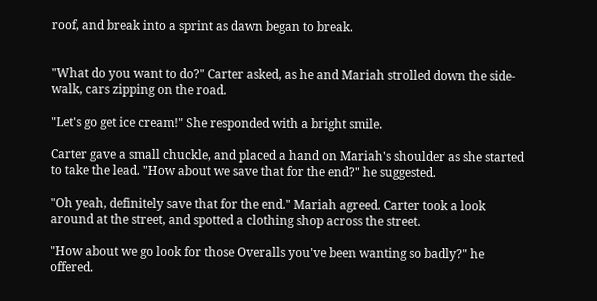roof, and break into a sprint as dawn began to break.


"What do you want to do?" Carter asked, as he and Mariah strolled down the side-walk, cars zipping on the road.

"Let's go get ice cream!" She responded with a bright smile.

Carter gave a small chuckle, and placed a hand on Mariah's shoulder as she started to take the lead. "How about we save that for the end?" he suggested.

"Oh yeah, definitely save that for the end." Mariah agreed. Carter took a look around at the street, and spotted a clothing shop across the street.

"How about we go look for those Overalls you've been wanting so badly?" he offered.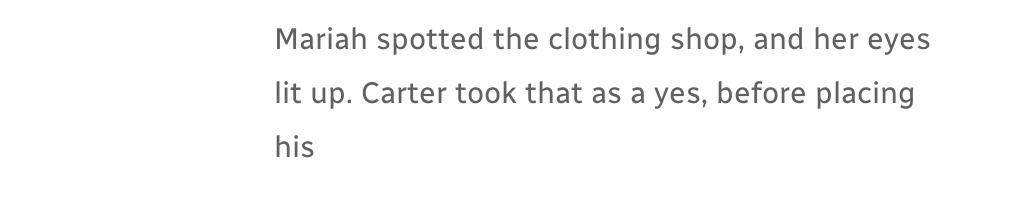Mariah spotted the clothing shop, and her eyes lit up. Carter took that as a yes, before placing his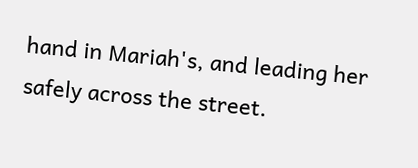hand in Mariah's, and leading her safely across the street.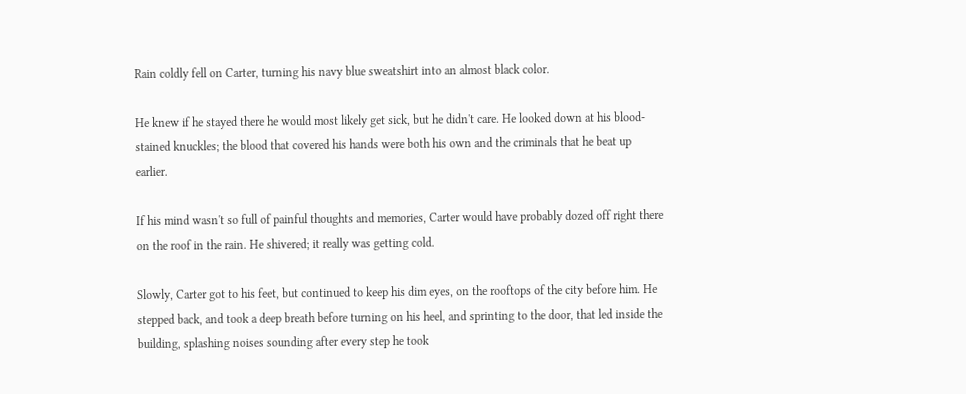Rain coldly fell on Carter, turning his navy blue sweatshirt into an almost black color.

He knew if he stayed there he would most likely get sick, but he didn't care. He looked down at his blood-stained knuckles; the blood that covered his hands were both his own and the criminals that he beat up earlier.

If his mind wasn't so full of painful thoughts and memories, Carter would have probably dozed off right there on the roof in the rain. He shivered; it really was getting cold.

Slowly, Carter got to his feet, but continued to keep his dim eyes, on the rooftops of the city before him. He stepped back, and took a deep breath before turning on his heel, and sprinting to the door, that led inside the building, splashing noises sounding after every step he took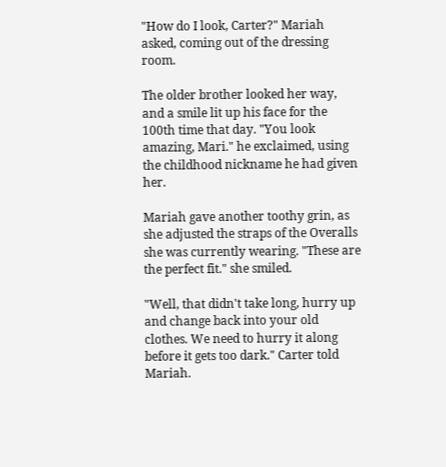"How do I look, Carter?" Mariah asked, coming out of the dressing room.

The older brother looked her way, and a smile lit up his face for the 100th time that day. "You look amazing, Mari." he exclaimed, using the childhood nickname he had given her.

Mariah gave another toothy grin, as she adjusted the straps of the Overalls she was currently wearing. "These are the perfect fit." she smiled.

"Well, that didn't take long, hurry up and change back into your old clothes. We need to hurry it along before it gets too dark." Carter told Mariah.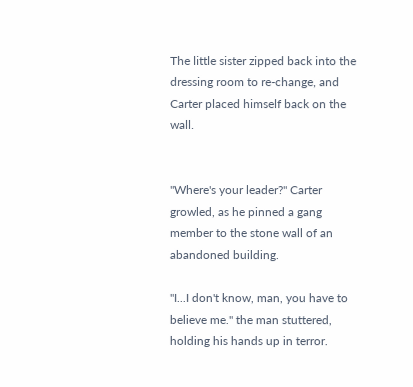The little sister zipped back into the dressing room to re-change, and Carter placed himself back on the wall.


"Where's your leader?" Carter growled, as he pinned a gang member to the stone wall of an abandoned building.

"I...I don't know, man, you have to believe me." the man stuttered, holding his hands up in terror.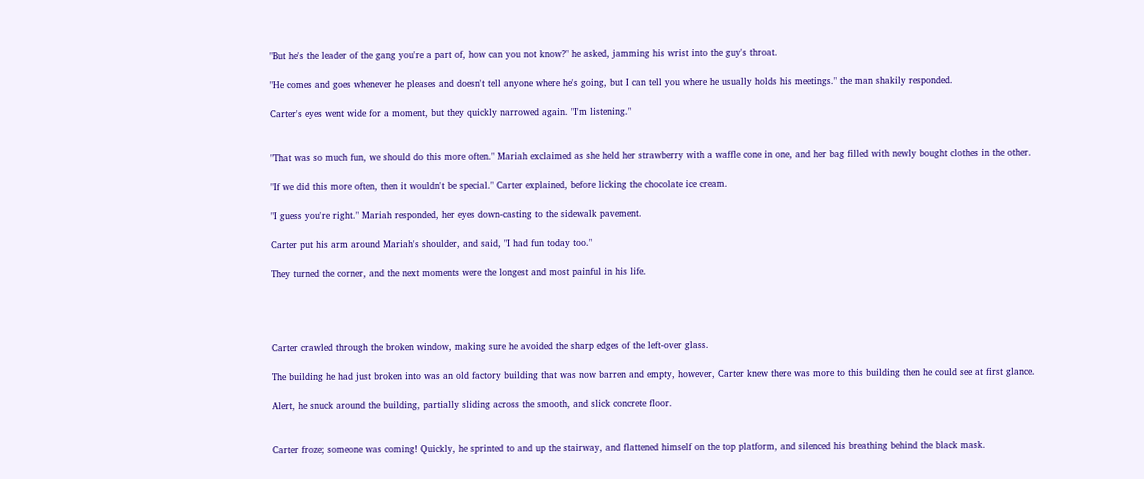"But he's the leader of the gang you're a part of, how can you not know?" he asked, jamming his wrist into the guy's throat.

"He comes and goes whenever he pleases and doesn't tell anyone where he's going, but I can tell you where he usually holds his meetings." the man shakily responded.

Carter's eyes went wide for a moment, but they quickly narrowed again. "I'm listening."


"That was so much fun, we should do this more often." Mariah exclaimed as she held her strawberry with a waffle cone in one, and her bag filled with newly bought clothes in the other.

"If we did this more often, then it wouldn't be special." Carter explained, before licking the chocolate ice cream.

"I guess you're right." Mariah responded, her eyes down-casting to the sidewalk pavement.

Carter put his arm around Mariah's shoulder, and said, "I had fun today too."

They turned the corner, and the next moments were the longest and most painful in his life.




Carter crawled through the broken window, making sure he avoided the sharp edges of the left-over glass.

The building he had just broken into was an old factory building that was now barren and empty, however, Carter knew there was more to this building then he could see at first glance.

Alert, he snuck around the building, partially sliding across the smooth, and slick concrete floor.


Carter froze; someone was coming! Quickly, he sprinted to and up the stairway, and flattened himself on the top platform, and silenced his breathing behind the black mask.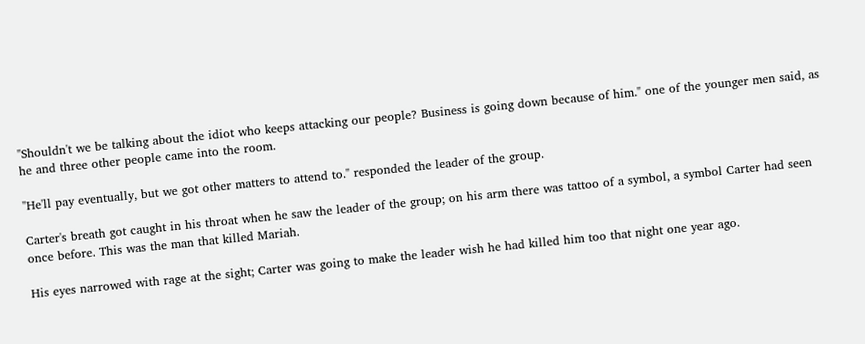"Shouldn't we be talking about the idiot who keeps attacking our people? Business is going down because of him." one of the younger men said, as he and three other people came into the room.

"He'll pay eventually, but we got other matters to attend to." responded the leader of the group.

Carter's breath got caught in his throat when he saw the leader of the group; on his arm there was tattoo of a symbol, a symbol Carter had seen once before. This was the man that killed Mariah.

His eyes narrowed with rage at the sight; Carter was going to make the leader wish he had killed him too that night one year ago.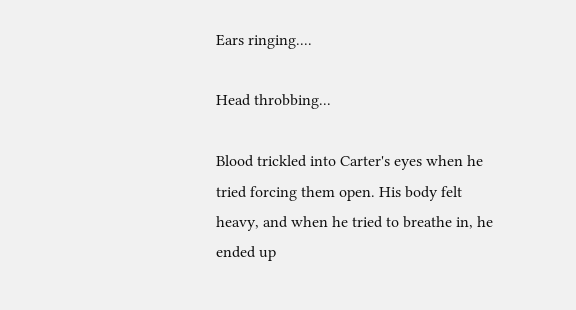Ears ringing....

Head throbbing...

Blood trickled into Carter's eyes when he tried forcing them open. His body felt heavy, and when he tried to breathe in, he ended up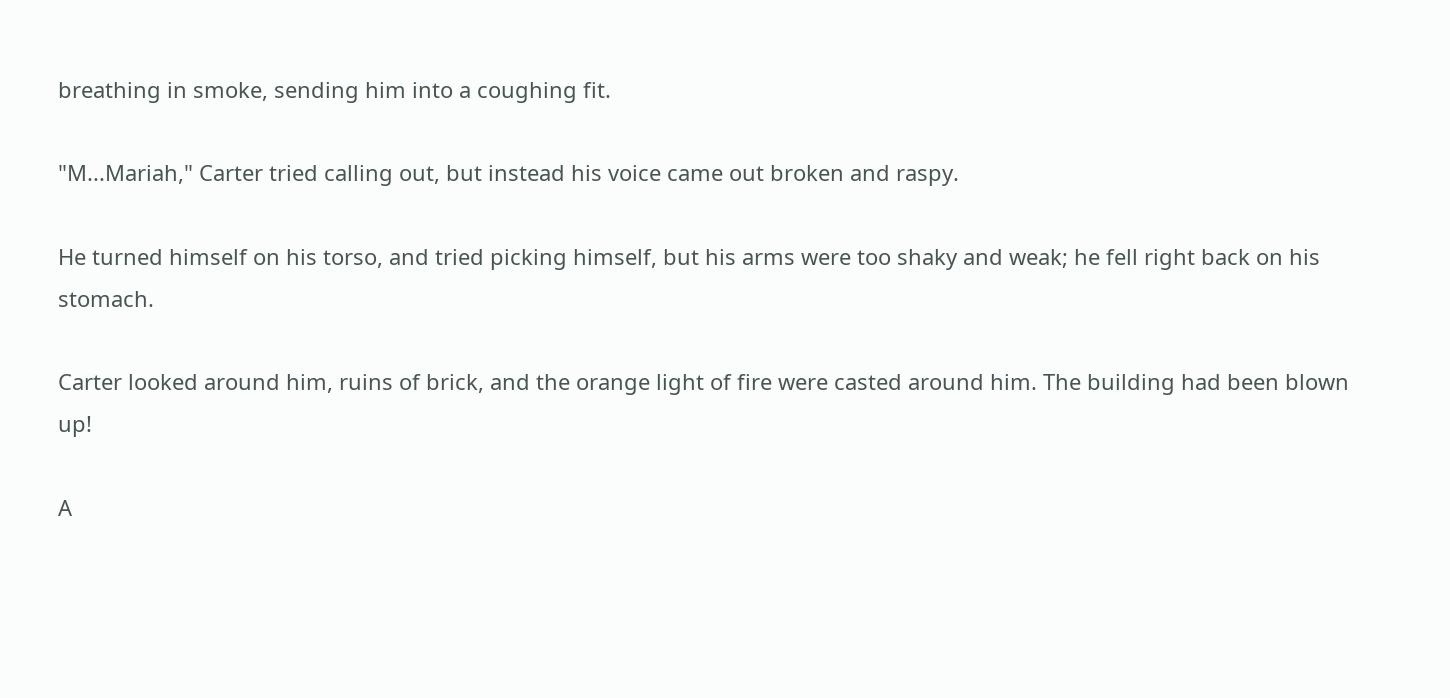breathing in smoke, sending him into a coughing fit.

"M...Mariah," Carter tried calling out, but instead his voice came out broken and raspy.

He turned himself on his torso, and tried picking himself, but his arms were too shaky and weak; he fell right back on his stomach.

Carter looked around him, ruins of brick, and the orange light of fire were casted around him. The building had been blown up!

A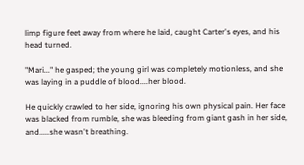limp figure feet away from where he laid, caught Carter's eyes, and his head turned.

"Mari..." he gasped; the young girl was completely motionless, and she was laying in a puddle of blood....her blood.

He quickly crawled to her side, ignoring his own physical pain. Her face was blacked from rumble, she was bleeding from giant gash in her side, and.....she wasn't breathing.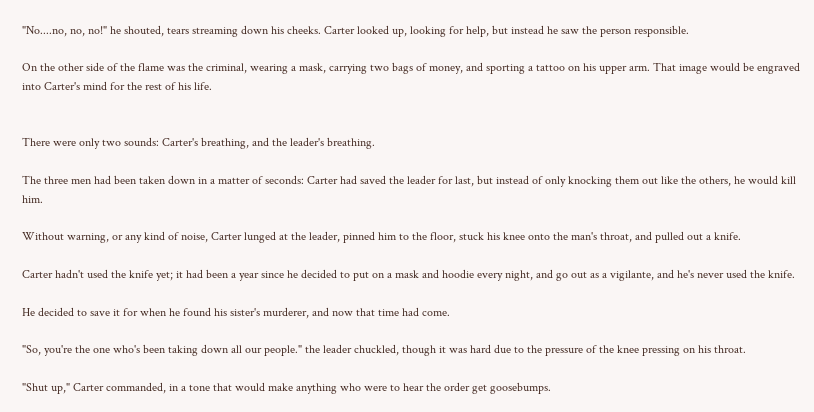"No....no, no, no!" he shouted, tears streaming down his cheeks. Carter looked up, looking for help, but instead he saw the person responsible.

On the other side of the flame was the criminal, wearing a mask, carrying two bags of money, and sporting a tattoo on his upper arm. That image would be engraved into Carter's mind for the rest of his life.


There were only two sounds: Carter's breathing, and the leader's breathing.

The three men had been taken down in a matter of seconds: Carter had saved the leader for last, but instead of only knocking them out like the others, he would kill him.

Without warning, or any kind of noise, Carter lunged at the leader, pinned him to the floor, stuck his knee onto the man's throat, and pulled out a knife.

Carter hadn't used the knife yet; it had been a year since he decided to put on a mask and hoodie every night, and go out as a vigilante, and he's never used the knife.

He decided to save it for when he found his sister's murderer, and now that time had come.

"So, you're the one who's been taking down all our people." the leader chuckled, though it was hard due to the pressure of the knee pressing on his throat.

"Shut up," Carter commanded, in a tone that would make anything who were to hear the order get goosebumps.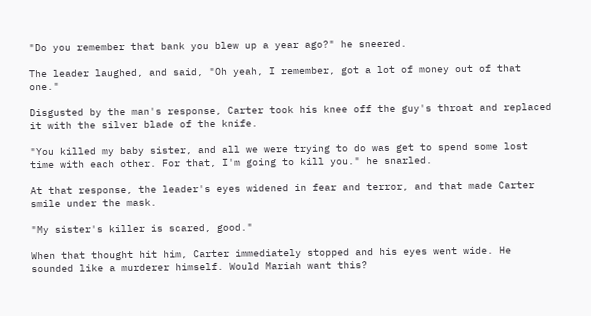"Do you remember that bank you blew up a year ago?" he sneered.

The leader laughed, and said, "Oh yeah, I remember, got a lot of money out of that one."

Disgusted by the man's response, Carter took his knee off the guy's throat and replaced it with the silver blade of the knife.

"You killed my baby sister, and all we were trying to do was get to spend some lost time with each other. For that, I'm going to kill you." he snarled.

At that response, the leader's eyes widened in fear and terror, and that made Carter smile under the mask.

"My sister's killer is scared, good."

When that thought hit him, Carter immediately stopped and his eyes went wide. He sounded like a murderer himself. Would Mariah want this?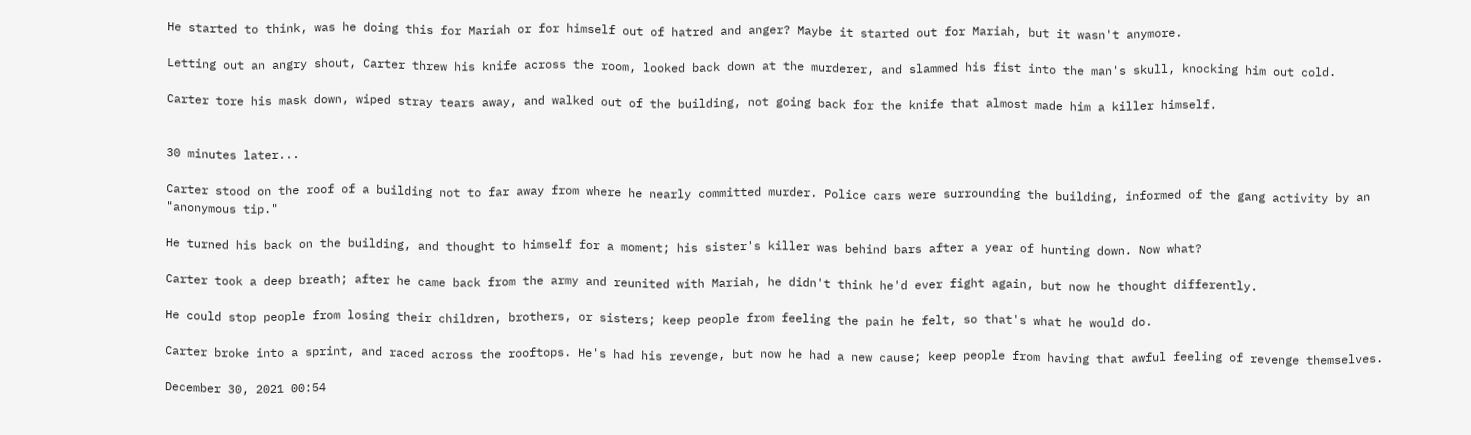He started to think, was he doing this for Mariah or for himself out of hatred and anger? Maybe it started out for Mariah, but it wasn't anymore.

Letting out an angry shout, Carter threw his knife across the room, looked back down at the murderer, and slammed his fist into the man's skull, knocking him out cold.

Carter tore his mask down, wiped stray tears away, and walked out of the building, not going back for the knife that almost made him a killer himself.


30 minutes later...

Carter stood on the roof of a building not to far away from where he nearly committed murder. Police cars were surrounding the building, informed of the gang activity by an "anonymous tip."

He turned his back on the building, and thought to himself for a moment; his sister's killer was behind bars after a year of hunting down. Now what?

Carter took a deep breath; after he came back from the army and reunited with Mariah, he didn't think he'd ever fight again, but now he thought differently.

He could stop people from losing their children, brothers, or sisters; keep people from feeling the pain he felt, so that's what he would do.

Carter broke into a sprint, and raced across the rooftops. He's had his revenge, but now he had a new cause; keep people from having that awful feeling of revenge themselves.

December 30, 2021 00:54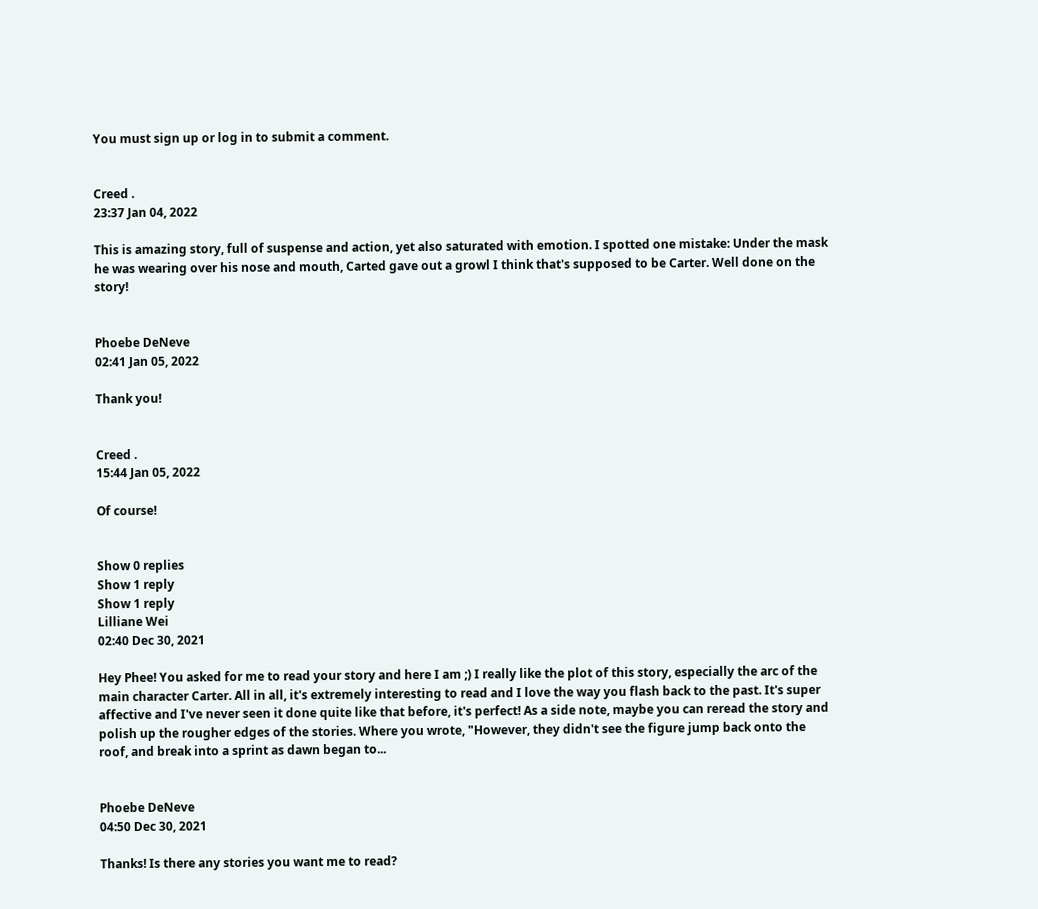You must sign up or log in to submit a comment.


Creed .
23:37 Jan 04, 2022

This is amazing story, full of suspense and action, yet also saturated with emotion. I spotted one mistake: Under the mask he was wearing over his nose and mouth, Carted gave out a growl I think that's supposed to be Carter. Well done on the story!


Phoebe DeNeve
02:41 Jan 05, 2022

Thank you!


Creed .
15:44 Jan 05, 2022

Of course!


Show 0 replies
Show 1 reply
Show 1 reply
Lilliane Wei
02:40 Dec 30, 2021

Hey Phee! You asked for me to read your story and here I am ;) I really like the plot of this story, especially the arc of the main character Carter. All in all, it's extremely interesting to read and I love the way you flash back to the past. It's super affective and I've never seen it done quite like that before, it's perfect! As a side note, maybe you can reread the story and polish up the rougher edges of the stories. Where you wrote, "However, they didn't see the figure jump back onto the roof, and break into a sprint as dawn began to...


Phoebe DeNeve
04:50 Dec 30, 2021

Thanks! Is there any stories you want me to read?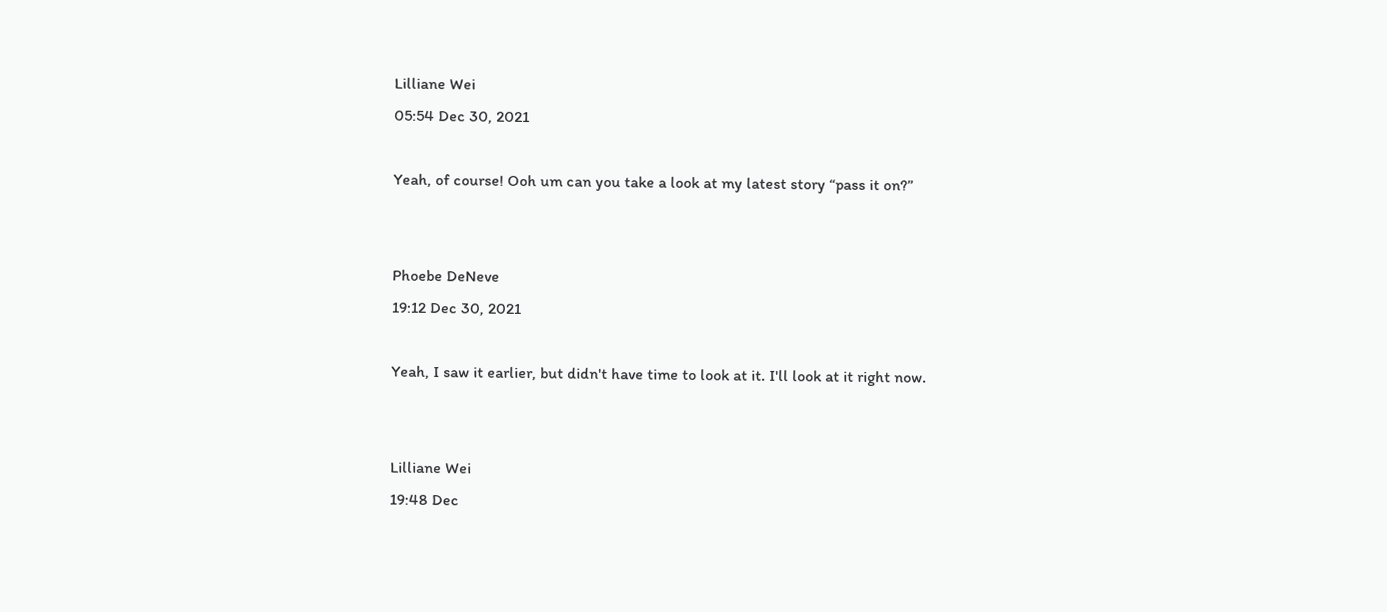Lilliane Wei
05:54 Dec 30, 2021

Yeah, of course! Ooh um can you take a look at my latest story “pass it on?”


Phoebe DeNeve
19:12 Dec 30, 2021

Yeah, I saw it earlier, but didn't have time to look at it. I'll look at it right now.


Lilliane Wei
19:48 Dec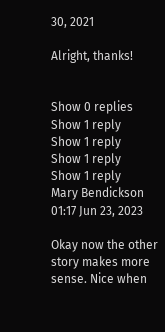30, 2021

Alright, thanks!


Show 0 replies
Show 1 reply
Show 1 reply
Show 1 reply
Show 1 reply
Mary Bendickson
01:17 Jun 23, 2023

Okay now the other story makes more sense. Nice when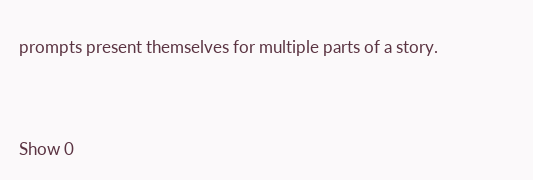prompts present themselves for multiple parts of a story.


Show 0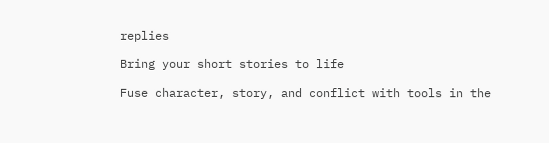replies

Bring your short stories to life

Fuse character, story, and conflict with tools in the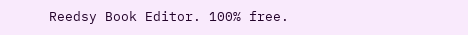Reedsy Book Editor. 100% free.